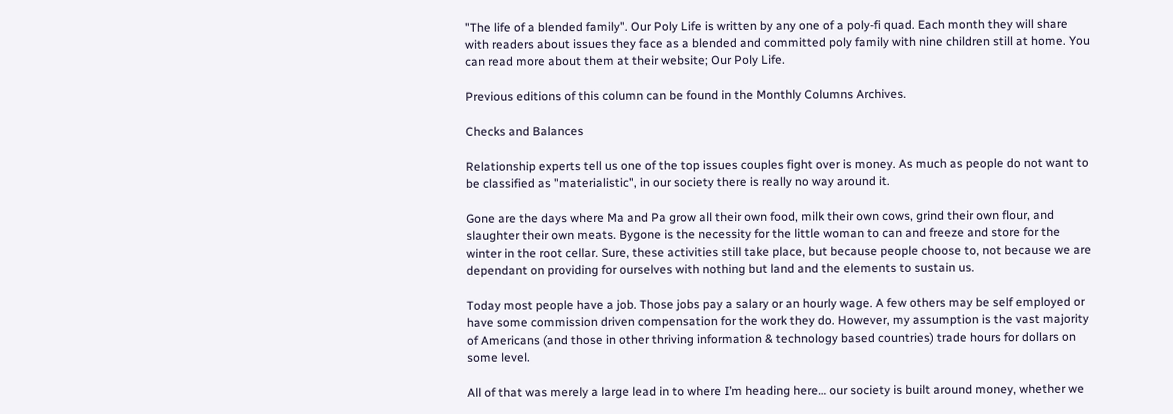"The life of a blended family". Our Poly Life is written by any one of a poly-fi quad. Each month they will share with readers about issues they face as a blended and committed poly family with nine children still at home. You can read more about them at their website; Our Poly Life.

Previous editions of this column can be found in the Monthly Columns Archives.

Checks and Balances

Relationship experts tell us one of the top issues couples fight over is money. As much as people do not want to be classified as "materialistic", in our society there is really no way around it.

Gone are the days where Ma and Pa grow all their own food, milk their own cows, grind their own flour, and slaughter their own meats. Bygone is the necessity for the little woman to can and freeze and store for the winter in the root cellar. Sure, these activities still take place, but because people choose to, not because we are dependant on providing for ourselves with nothing but land and the elements to sustain us.

Today most people have a job. Those jobs pay a salary or an hourly wage. A few others may be self employed or have some commission driven compensation for the work they do. However, my assumption is the vast majority of Americans (and those in other thriving information & technology based countries) trade hours for dollars on some level.

All of that was merely a large lead in to where I’m heading here… our society is built around money, whether we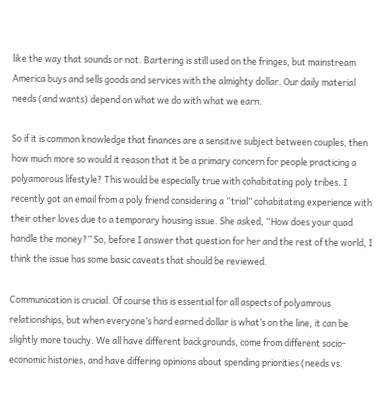like the way that sounds or not. Bartering is still used on the fringes, but mainstream America buys and sells goods and services with the almighty dollar. Our daily material needs (and wants) depend on what we do with what we earn.

So if it is common knowledge that finances are a sensitive subject between couples, then how much more so would it reason that it be a primary concern for people practicing a polyamorous lifestyle? This would be especially true with cohabitating poly tribes. I recently got an email from a poly friend considering a “trial” cohabitating experience with their other loves due to a temporary housing issue. She asked, “How does your quad handle the money?” So, before I answer that question for her and the rest of the world, I think the issue has some basic caveats that should be reviewed.

Communication is crucial. Of course this is essential for all aspects of polyamrous relationships, but when everyone’s hard earned dollar is what’s on the line, it can be slightly more touchy. We all have different backgrounds, come from different socio-economic histories, and have differing opinions about spending priorities (needs vs.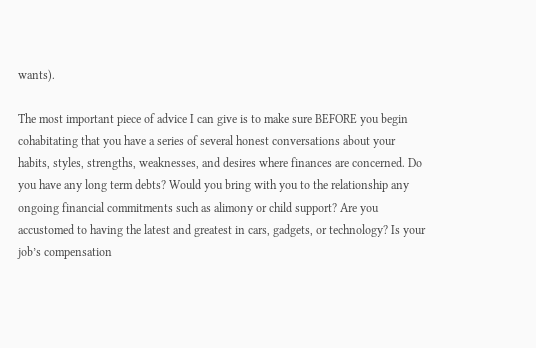wants).

The most important piece of advice I can give is to make sure BEFORE you begin cohabitating that you have a series of several honest conversations about your habits, styles, strengths, weaknesses, and desires where finances are concerned. Do you have any long term debts? Would you bring with you to the relationship any ongoing financial commitments such as alimony or child support? Are you accustomed to having the latest and greatest in cars, gadgets, or technology? Is your job’s compensation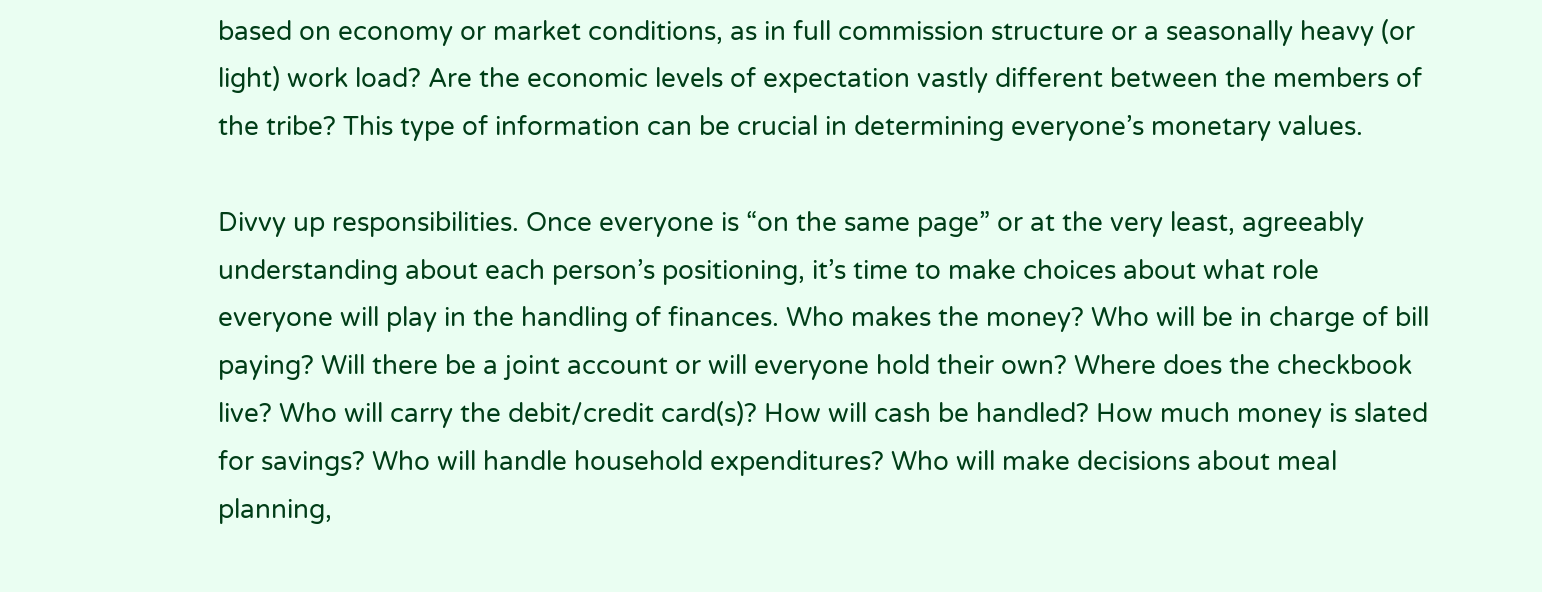based on economy or market conditions, as in full commission structure or a seasonally heavy (or light) work load? Are the economic levels of expectation vastly different between the members of the tribe? This type of information can be crucial in determining everyone’s monetary values.

Divvy up responsibilities. Once everyone is “on the same page” or at the very least, agreeably understanding about each person’s positioning, it’s time to make choices about what role everyone will play in the handling of finances. Who makes the money? Who will be in charge of bill paying? Will there be a joint account or will everyone hold their own? Where does the checkbook live? Who will carry the debit/credit card(s)? How will cash be handled? How much money is slated for savings? Who will handle household expenditures? Who will make decisions about meal planning,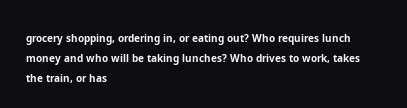grocery shopping, ordering in, or eating out? Who requires lunch money and who will be taking lunches? Who drives to work, takes the train, or has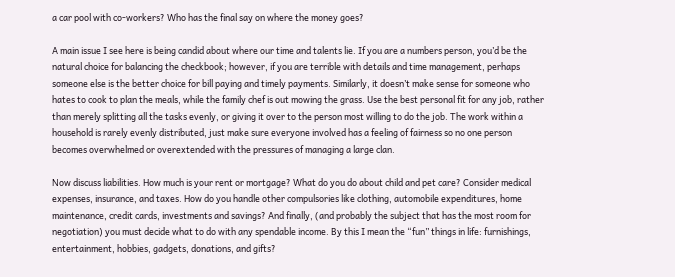a car pool with co-workers? Who has the final say on where the money goes?

A main issue I see here is being candid about where our time and talents lie. If you are a numbers person, you’d be the natural choice for balancing the checkbook; however, if you are terrible with details and time management, perhaps someone else is the better choice for bill paying and timely payments. Similarly, it doesn’t make sense for someone who hates to cook to plan the meals, while the family chef is out mowing the grass. Use the best personal fit for any job, rather than merely splitting all the tasks evenly, or giving it over to the person most willing to do the job. The work within a household is rarely evenly distributed, just make sure everyone involved has a feeling of fairness so no one person becomes overwhelmed or overextended with the pressures of managing a large clan.

Now discuss liabilities. How much is your rent or mortgage? What do you do about child and pet care? Consider medical expenses, insurance, and taxes. How do you handle other compulsories like clothing, automobile expenditures, home maintenance, credit cards, investments and savings? And finally, (and probably the subject that has the most room for negotiation) you must decide what to do with any spendable income. By this I mean the “fun” things in life: furnishings, entertainment, hobbies, gadgets, donations, and gifts?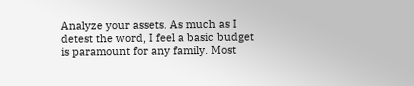Analyze your assets. As much as I detest the word, I feel a basic budget is paramount for any family. Most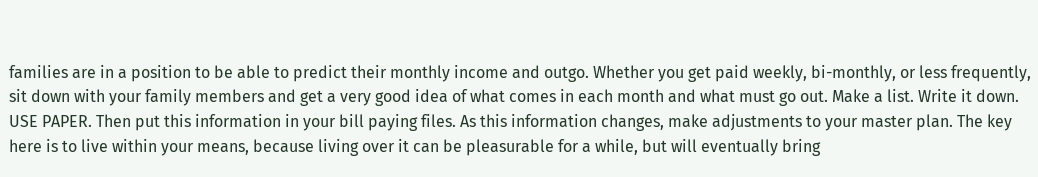families are in a position to be able to predict their monthly income and outgo. Whether you get paid weekly, bi-monthly, or less frequently, sit down with your family members and get a very good idea of what comes in each month and what must go out. Make a list. Write it down. USE PAPER. Then put this information in your bill paying files. As this information changes, make adjustments to your master plan. The key here is to live within your means, because living over it can be pleasurable for a while, but will eventually bring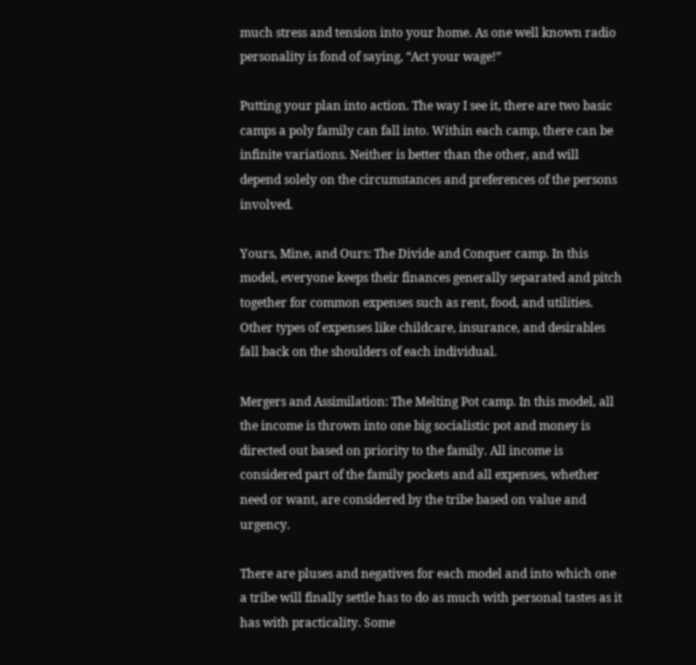much stress and tension into your home. As one well known radio personality is fond of saying, “Act your wage!”

Putting your plan into action. The way I see it, there are two basic camps a poly family can fall into. Within each camp, there can be infinite variations. Neither is better than the other, and will depend solely on the circumstances and preferences of the persons involved.

Yours, Mine, and Ours: The Divide and Conquer camp. In this model, everyone keeps their finances generally separated and pitch together for common expenses such as rent, food, and utilities. Other types of expenses like childcare, insurance, and desirables fall back on the shoulders of each individual.

Mergers and Assimilation: The Melting Pot camp. In this model, all the income is thrown into one big socialistic pot and money is directed out based on priority to the family. All income is considered part of the family pockets and all expenses, whether need or want, are considered by the tribe based on value and urgency.

There are pluses and negatives for each model and into which one a tribe will finally settle has to do as much with personal tastes as it has with practicality. Some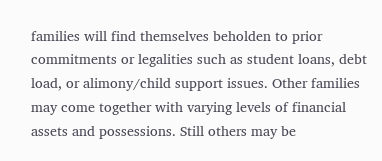families will find themselves beholden to prior commitments or legalities such as student loans, debt load, or alimony/child support issues. Other families may come together with varying levels of financial assets and possessions. Still others may be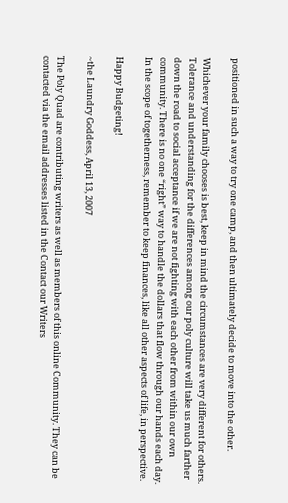positioned in such a way to try one camp, and then ultimately decide to move into the other.

Whichever your family chooses is best, keep in mind the circumstances are very different for others. Tolerance and understanding for the differences among our poly culture will take us much farther down the road to social acceptance if we are not fighting with each other from within our own community. There is no one “right” way to handle the dollars that flow through our hands each day. In the scope of togetherness, remember to keep finances, like all other aspects of life, in perspective.

Happy Budgeting!

~the Laundry Goddess, April 13, 2007

The Poly Quad are contributing writers as well as members of this online Community. They can be contacted via the email addresses listed in the Contact our Writers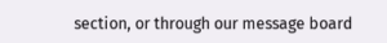section, or through our message board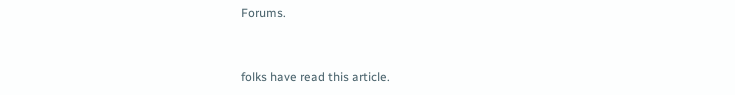Forums.


folks have read this article.